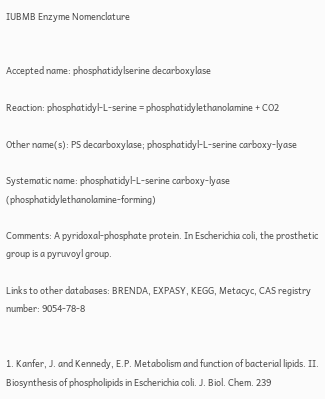IUBMB Enzyme Nomenclature


Accepted name: phosphatidylserine decarboxylase

Reaction: phosphatidyl-L-serine = phosphatidylethanolamine + CO2

Other name(s): PS decarboxylase; phosphatidyl-L-serine carboxy-lyase

Systematic name: phosphatidyl-L-serine carboxy-lyase (phosphatidylethanolamine-forming)

Comments: A pyridoxal-phosphate protein. In Escherichia coli, the prosthetic group is a pyruvoyl group.

Links to other databases: BRENDA, EXPASY, KEGG, Metacyc, CAS registry number: 9054-78-8


1. Kanfer, J. and Kennedy, E.P. Metabolism and function of bacterial lipids. II. Biosynthesis of phospholipids in Escherichia coli. J. Biol. Chem. 239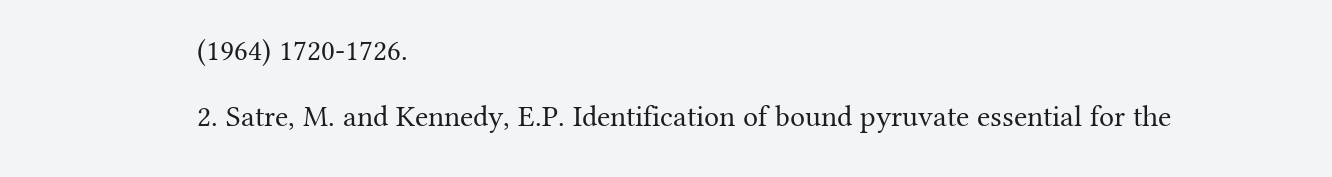(1964) 1720-1726.

2. Satre, M. and Kennedy, E.P. Identification of bound pyruvate essential for the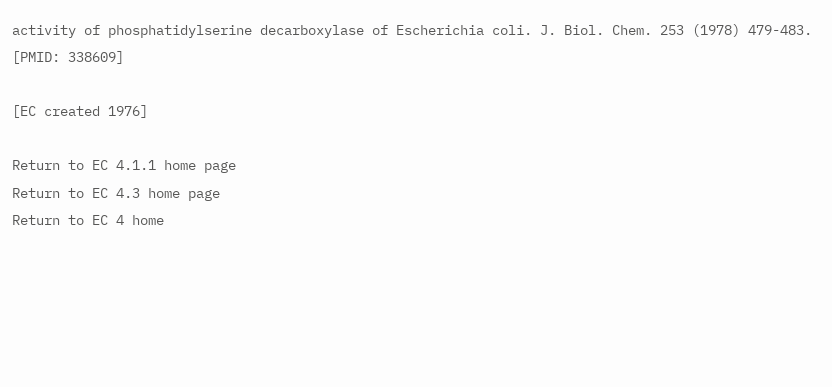activity of phosphatidylserine decarboxylase of Escherichia coli. J. Biol. Chem. 253 (1978) 479-483. [PMID: 338609]

[EC created 1976]

Return to EC 4.1.1 home page
Return to EC 4.3 home page
Return to EC 4 home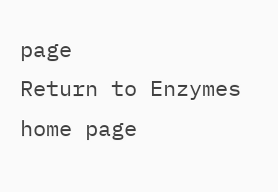page
Return to Enzymes home page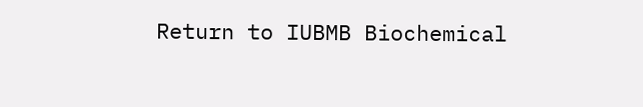Return to IUBMB Biochemical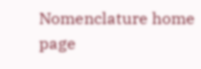Nomenclature home page